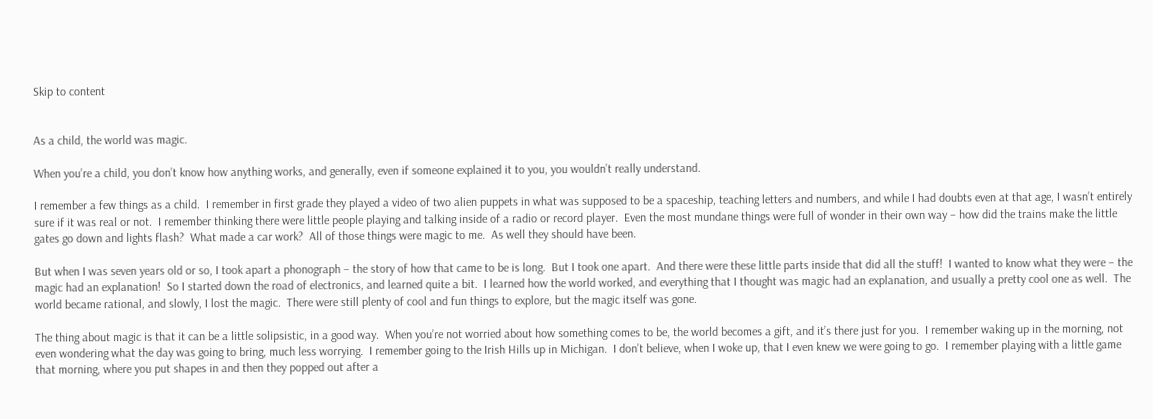Skip to content


As a child, the world was magic.

When you’re a child, you don’t know how anything works, and generally, even if someone explained it to you, you wouldn’t really understand.

I remember a few things as a child.  I remember in first grade they played a video of two alien puppets in what was supposed to be a spaceship, teaching letters and numbers, and while I had doubts even at that age, I wasn’t entirely sure if it was real or not.  I remember thinking there were little people playing and talking inside of a radio or record player.  Even the most mundane things were full of wonder in their own way – how did the trains make the little gates go down and lights flash?  What made a car work?  All of those things were magic to me.  As well they should have been.

But when I was seven years old or so, I took apart a phonograph – the story of how that came to be is long.  But I took one apart.  And there were these little parts inside that did all the stuff!  I wanted to know what they were – the magic had an explanation!  So I started down the road of electronics, and learned quite a bit.  I learned how the world worked, and everything that I thought was magic had an explanation, and usually a pretty cool one as well.  The world became rational, and slowly, I lost the magic.  There were still plenty of cool and fun things to explore, but the magic itself was gone.

The thing about magic is that it can be a little solipsistic, in a good way.  When you’re not worried about how something comes to be, the world becomes a gift, and it’s there just for you.  I remember waking up in the morning, not even wondering what the day was going to bring, much less worrying.  I remember going to the Irish Hills up in Michigan.  I don’t believe, when I woke up, that I even knew we were going to go.  I remember playing with a little game that morning, where you put shapes in and then they popped out after a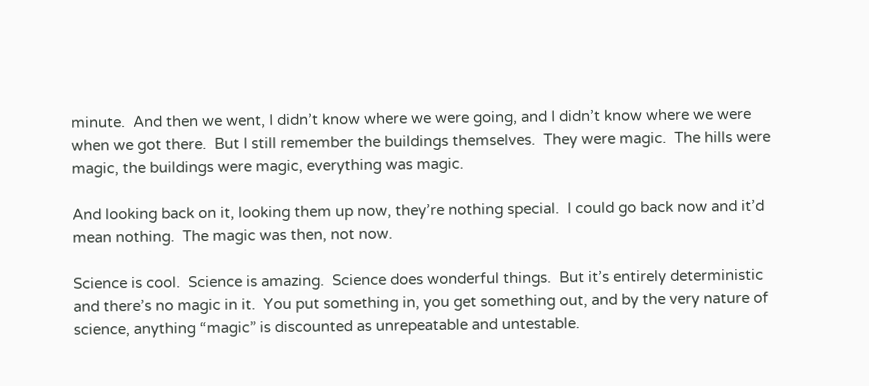minute.  And then we went, I didn’t know where we were going, and I didn’t know where we were when we got there.  But I still remember the buildings themselves.  They were magic.  The hills were magic, the buildings were magic, everything was magic.

And looking back on it, looking them up now, they’re nothing special.  I could go back now and it’d mean nothing.  The magic was then, not now.

Science is cool.  Science is amazing.  Science does wonderful things.  But it’s entirely deterministic and there’s no magic in it.  You put something in, you get something out, and by the very nature of science, anything “magic” is discounted as unrepeatable and untestable.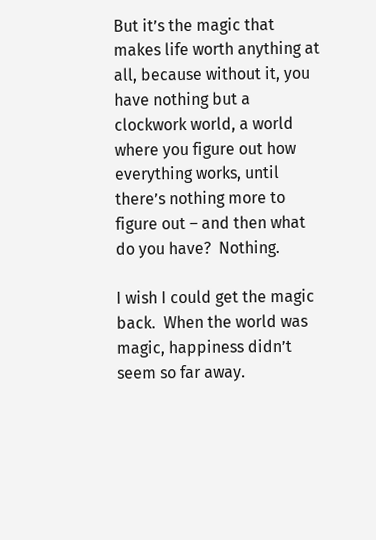But it’s the magic that makes life worth anything at all, because without it, you have nothing but a clockwork world, a world where you figure out how everything works, until there’s nothing more to figure out – and then what do you have?  Nothing.

I wish I could get the magic back.  When the world was magic, happiness didn’t seem so far away.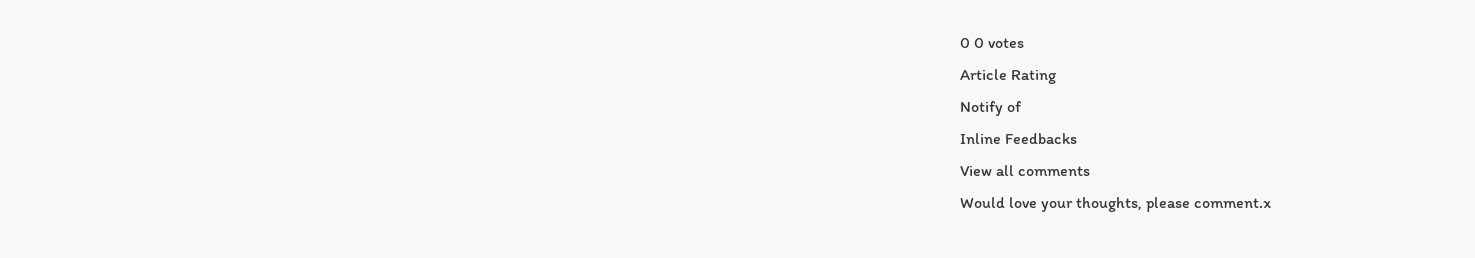0 0 votes
Article Rating
Notify of
Inline Feedbacks
View all comments
Would love your thoughts, please comment.x